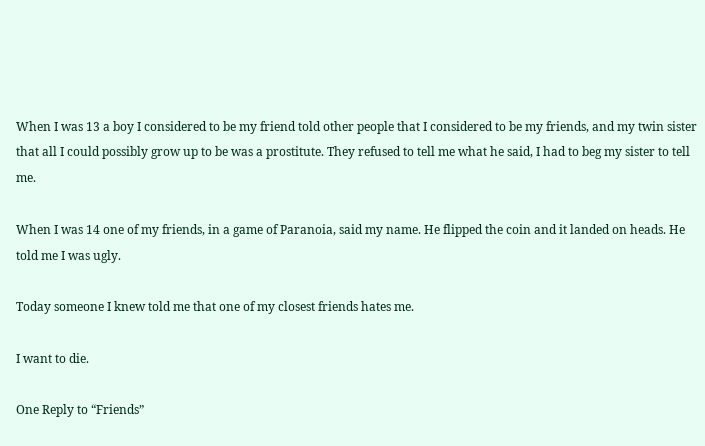When I was 13 a boy I considered to be my friend told other people that I considered to be my friends, and my twin sister that all I could possibly grow up to be was a prostitute. They refused to tell me what he said, I had to beg my sister to tell me.

When I was 14 one of my friends, in a game of Paranoia, said my name. He flipped the coin and it landed on heads. He told me I was ugly.

Today someone I knew told me that one of my closest friends hates me.

I want to die.

One Reply to “Friends”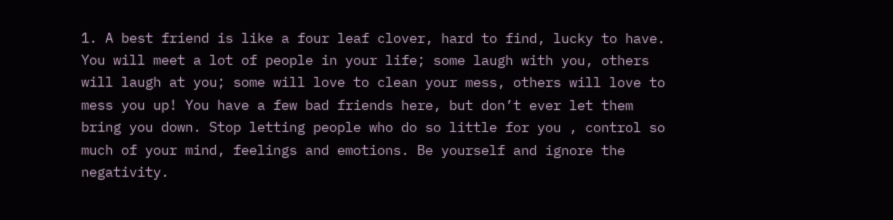1. A best friend is like a four leaf clover, hard to find, lucky to have. You will meet a lot of people in your life; some laugh with you, others will laugh at you; some will love to clean your mess, others will love to mess you up! You have a few bad friends here, but don’t ever let them bring you down. Stop letting people who do so little for you , control so much of your mind, feelings and emotions. Be yourself and ignore the negativity.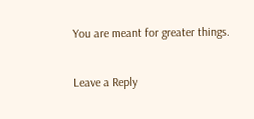You are meant for greater things.

Leave a Reply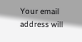Your email address will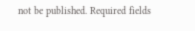not be published. Required fields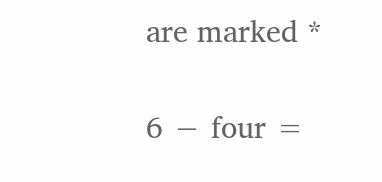are marked *

6 − four =